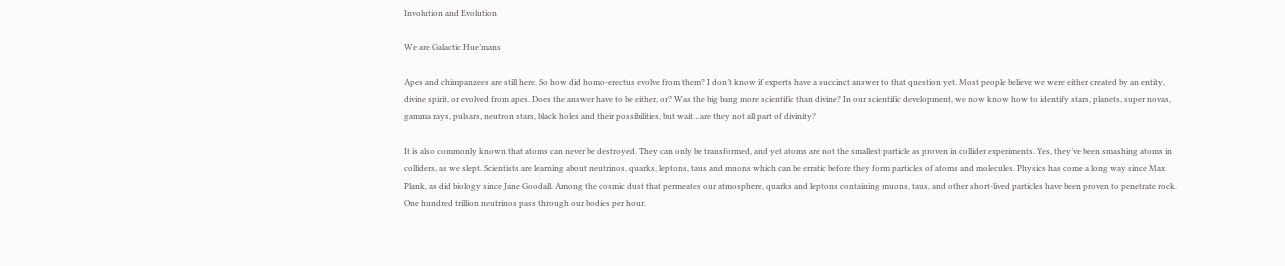Involution and Evolution

We are Galactic Hue’mans

Apes and chimpanzees are still here. So how did homo-erectus evolve from them? I don’t know if experts have a succinct answer to that question yet. Most people believe we were either created by an entity, divine spirit, or evolved from apes. Does the answer have to be either, or? Was the big bang more scientific than divine? In our scientific development, we now know how to identify stars, planets, super novas, gamma rays, pulsars, neutron stars, black holes and their possibilities, but wait…are they not all part of divinity?

It is also commonly known that atoms can never be destroyed. They can only be transformed, and yet atoms are not the smallest particle as proven in collider experiments. Yes, they’ve been smashing atoms in colliders, as we slept. Scientists are learning about neutrinos, quarks, leptons, taus and muons which can be erratic before they form particles of atoms and molecules. Physics has come a long way since Max Plank, as did biology since Jane Goodall. Among the cosmic dust that permeates our atmosphere, quarks and leptons containing muons, taus, and other short-lived particles have been proven to penetrate rock. One hundred trillion neutrinos pass through our bodies per hour.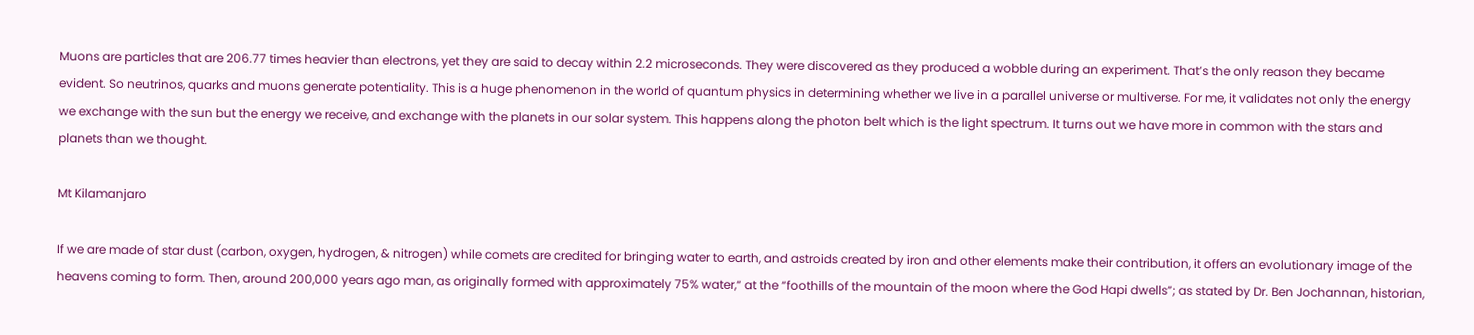Muons are particles that are 206.77 times heavier than electrons, yet they are said to decay within 2.2 microseconds. They were discovered as they produced a wobble during an experiment. That’s the only reason they became evident. So neutrinos, quarks and muons generate potentiality. This is a huge phenomenon in the world of quantum physics in determining whether we live in a parallel universe or multiverse. For me, it validates not only the energy we exchange with the sun but the energy we receive, and exchange with the planets in our solar system. This happens along the photon belt which is the light spectrum. It turns out we have more in common with the stars and planets than we thought.

Mt Kilamanjaro

If we are made of star dust (carbon, oxygen, hydrogen, & nitrogen) while comets are credited for bringing water to earth, and astroids created by iron and other elements make their contribution, it offers an evolutionary image of the heavens coming to form. Then, around 200,000 years ago man, as originally formed with approximately 75% water,“ at the “foothills of the mountain of the moon where the God Hapi dwells”; as stated by Dr. Ben Jochannan, historian,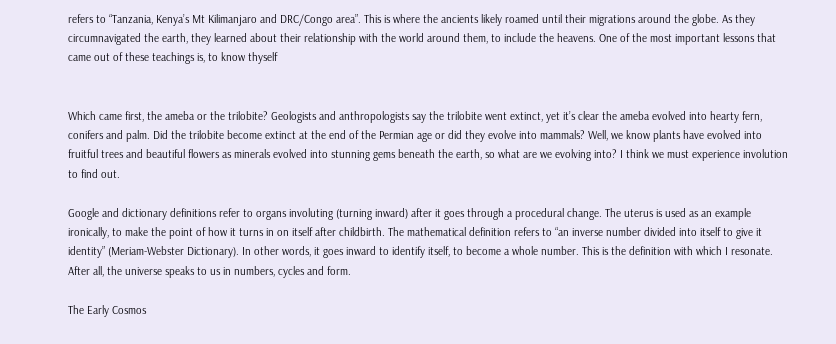refers to “Tanzania, Kenya’s Mt Kilimanjaro and DRC/Congo area”. This is where the ancients likely roamed until their migrations around the globe. As they circumnavigated the earth, they learned about their relationship with the world around them, to include the heavens. One of the most important lessons that came out of these teachings is, to know thyself


Which came first, the ameba or the trilobite? Geologists and anthropologists say the trilobite went extinct, yet it’s clear the ameba evolved into hearty fern, conifers and palm. Did the trilobite become extinct at the end of the Permian age or did they evolve into mammals? Well, we know plants have evolved into fruitful trees and beautiful flowers as minerals evolved into stunning gems beneath the earth, so what are we evolving into? I think we must experience involution to find out.

Google and dictionary definitions refer to organs involuting (turning inward) after it goes through a procedural change. The uterus is used as an example ironically, to make the point of how it turns in on itself after childbirth. The mathematical definition refers to “an inverse number divided into itself to give it identity” (Meriam-Webster Dictionary). In other words, it goes inward to identify itself, to become a whole number. This is the definition with which I resonate. After all, the universe speaks to us in numbers, cycles and form.

The Early Cosmos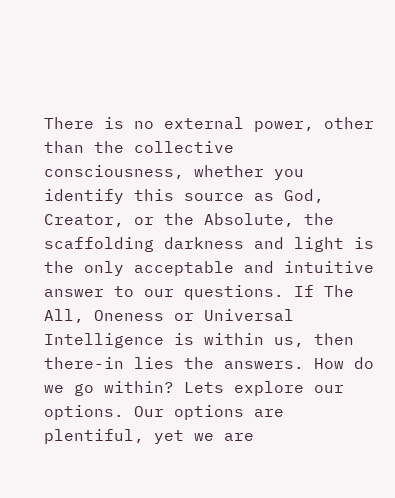There is no external power, other than the collective consciousness, whether you identify this source as God, Creator, or the Absolute, the scaffolding darkness and light is the only acceptable and intuitive answer to our questions. If The All, Oneness or Universal Intelligence is within us, then there-in lies the answers. How do we go within? Lets explore our options. Our options are plentiful, yet we are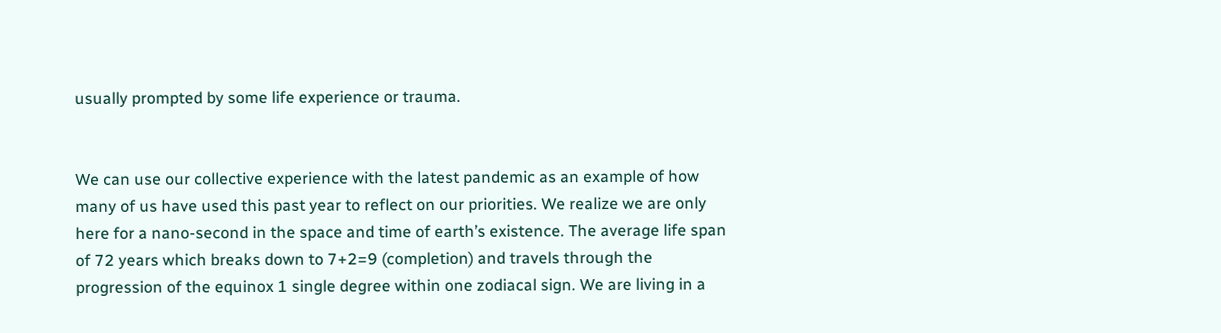usually prompted by some life experience or trauma.


We can use our collective experience with the latest pandemic as an example of how many of us have used this past year to reflect on our priorities. We realize we are only here for a nano-second in the space and time of earth’s existence. The average life span of 72 years which breaks down to 7+2=9 (completion) and travels through the progression of the equinox 1 single degree within one zodiacal sign. We are living in a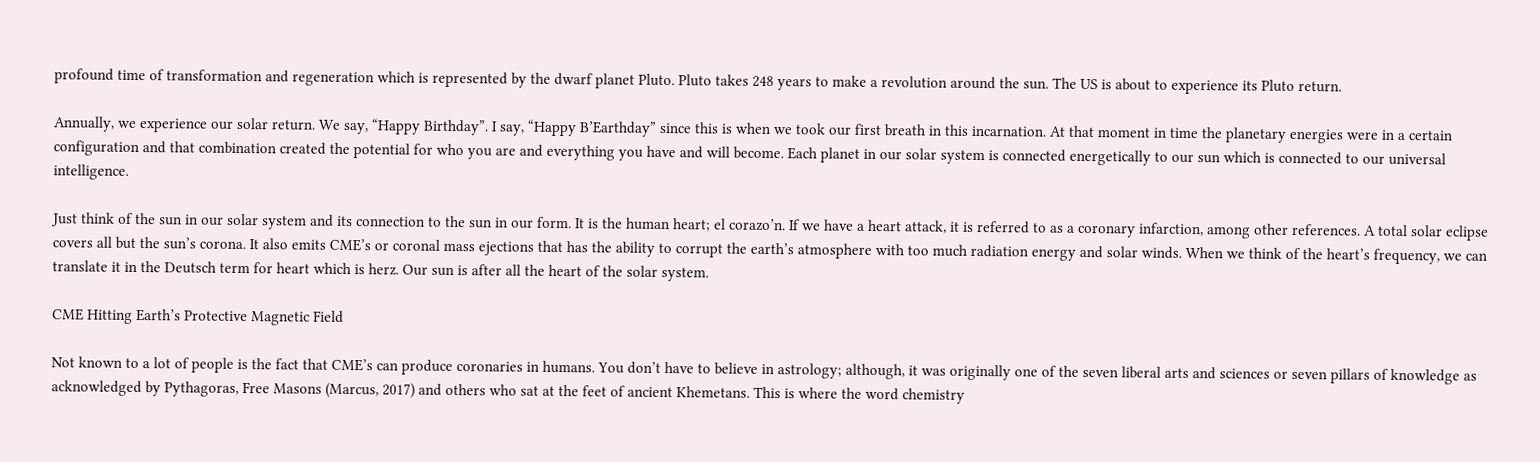profound time of transformation and regeneration which is represented by the dwarf planet Pluto. Pluto takes 248 years to make a revolution around the sun. The US is about to experience its Pluto return.

Annually, we experience our solar return. We say, “Happy Birthday”. I say, “Happy B’Earthday” since this is when we took our first breath in this incarnation. At that moment in time the planetary energies were in a certain configuration and that combination created the potential for who you are and everything you have and will become. Each planet in our solar system is connected energetically to our sun which is connected to our universal intelligence.

Just think of the sun in our solar system and its connection to the sun in our form. It is the human heart; el corazo’n. If we have a heart attack, it is referred to as a coronary infarction, among other references. A total solar eclipse covers all but the sun’s corona. It also emits CME’s or coronal mass ejections that has the ability to corrupt the earth’s atmosphere with too much radiation energy and solar winds. When we think of the heart’s frequency, we can translate it in the Deutsch term for heart which is herz. Our sun is after all the heart of the solar system.

CME Hitting Earth’s Protective Magnetic Field

Not known to a lot of people is the fact that CME’s can produce coronaries in humans. You don’t have to believe in astrology; although, it was originally one of the seven liberal arts and sciences or seven pillars of knowledge as acknowledged by Pythagoras, Free Masons (Marcus, 2017) and others who sat at the feet of ancient Khemetans. This is where the word chemistry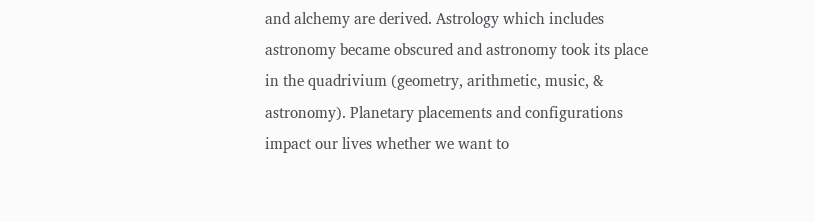and alchemy are derived. Astrology which includes astronomy became obscured and astronomy took its place in the quadrivium (geometry, arithmetic, music, & astronomy). Planetary placements and configurations impact our lives whether we want to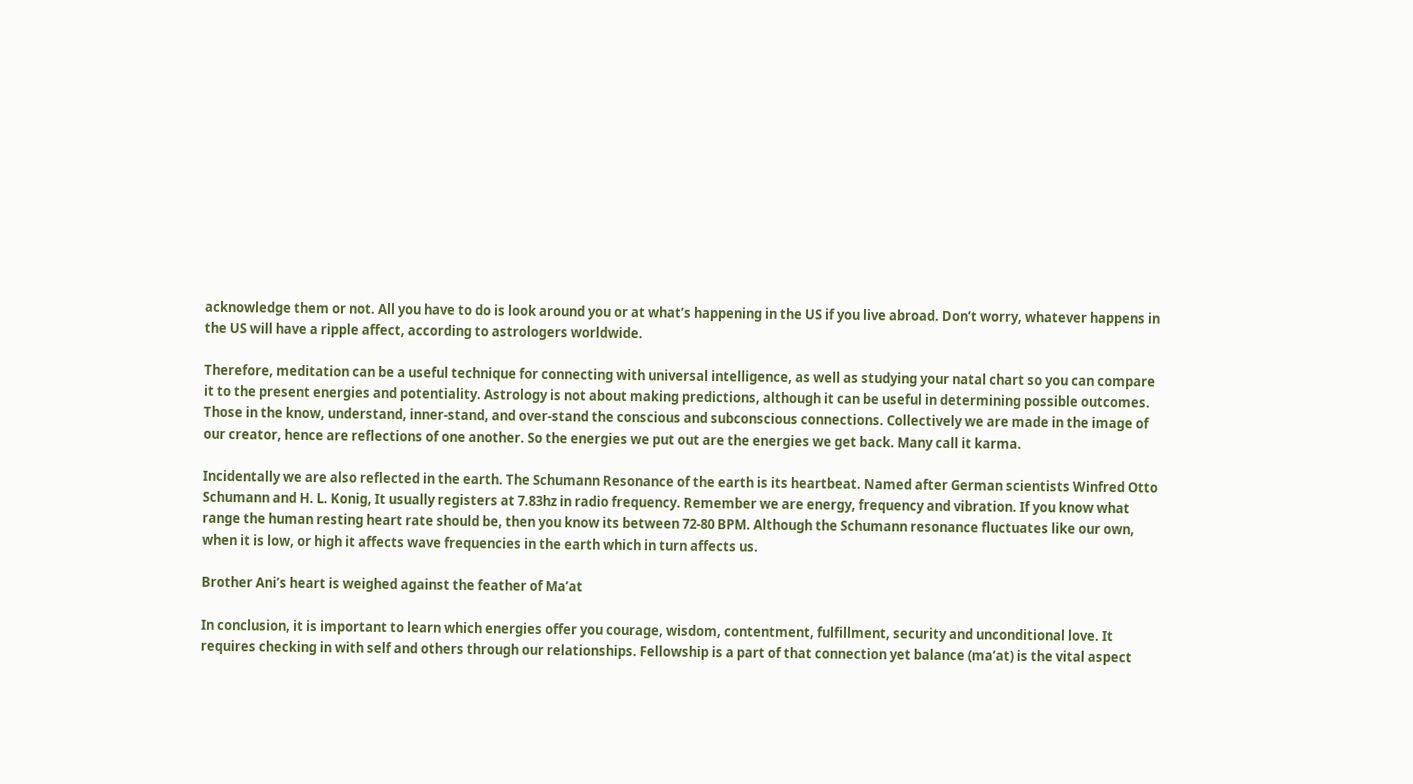acknowledge them or not. All you have to do is look around you or at what’s happening in the US if you live abroad. Don’t worry, whatever happens in the US will have a ripple affect, according to astrologers worldwide.

Therefore, meditation can be a useful technique for connecting with universal intelligence, as well as studying your natal chart so you can compare it to the present energies and potentiality. Astrology is not about making predictions, although it can be useful in determining possible outcomes. Those in the know, understand, inner-stand, and over-stand the conscious and subconscious connections. Collectively we are made in the image of our creator, hence are reflections of one another. So the energies we put out are the energies we get back. Many call it karma.

Incidentally we are also reflected in the earth. The Schumann Resonance of the earth is its heartbeat. Named after German scientists Winfred Otto Schumann and H. L. Konig, It usually registers at 7.83hz in radio frequency. Remember we are energy, frequency and vibration. If you know what range the human resting heart rate should be, then you know its between 72-80 BPM. Although the Schumann resonance fluctuates like our own, when it is low, or high it affects wave frequencies in the earth which in turn affects us.

Brother Ani’s heart is weighed against the feather of Ma’at

In conclusion, it is important to learn which energies offer you courage, wisdom, contentment, fulfillment, security and unconditional love. It requires checking in with self and others through our relationships. Fellowship is a part of that connection yet balance (ma’at) is the vital aspect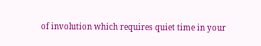of involution which requires quiet time in your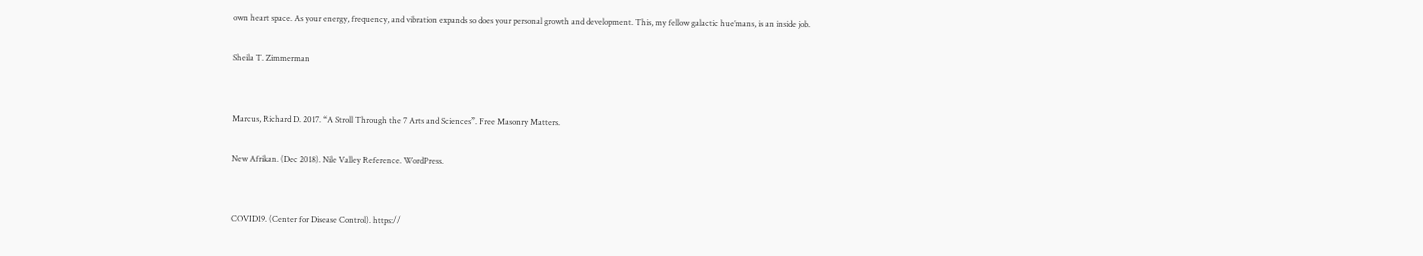own heart space. As your energy, frequency, and vibration expands so does your personal growth and development. This, my fellow galactic hue’mans, is an inside job.

Sheila T. Zimmerman


Marcus, Richard D. 2017. “A Stroll Through the 7 Arts and Sciences”. Free Masonry Matters.

New Afrikan. (Dec 2018). Nile Valley Reference. WordPress.


COVID19. (Center for Disease Control). https://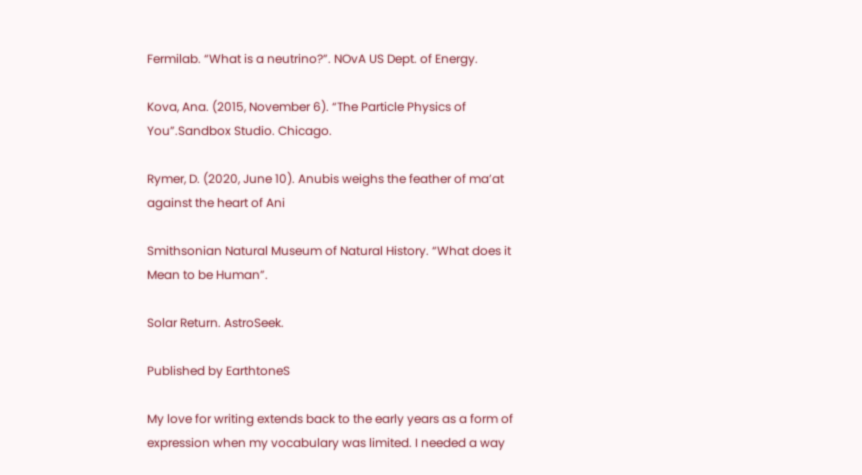Fermilab. “What is a neutrino?”. NOvA US Dept. of Energy.

Kova, Ana. (2015, November 6). “The Particle Physics of You”.Sandbox Studio. Chicago.

Rymer, D. (2020, June 10). Anubis weighs the feather of ma’at against the heart of Ani

Smithsonian Natural Museum of Natural History. “What does it Mean to be Human”.

Solar Return. AstroSeek.

Published by EarthtoneS

My love for writing extends back to the early years as a form of expression when my vocabulary was limited. I needed a way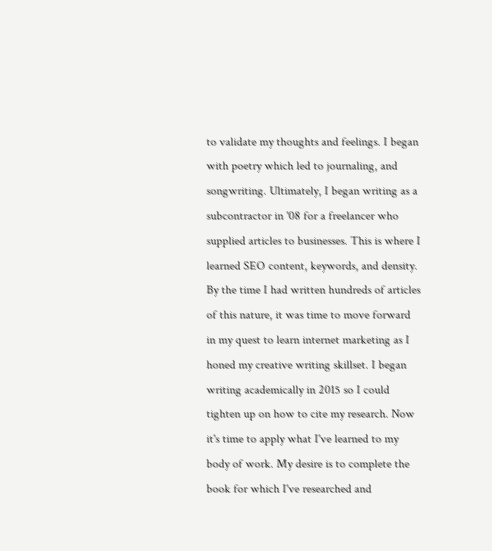to validate my thoughts and feelings. I began with poetry which led to journaling, and songwriting. Ultimately, I began writing as a subcontractor in '08 for a freelancer who supplied articles to businesses. This is where I learned SEO content, keywords, and density. By the time I had written hundreds of articles of this nature, it was time to move forward in my quest to learn internet marketing as I honed my creative writing skillset. I began writing academically in 2015 so I could tighten up on how to cite my research. Now it's time to apply what I've learned to my body of work. My desire is to complete the book for which I've researched and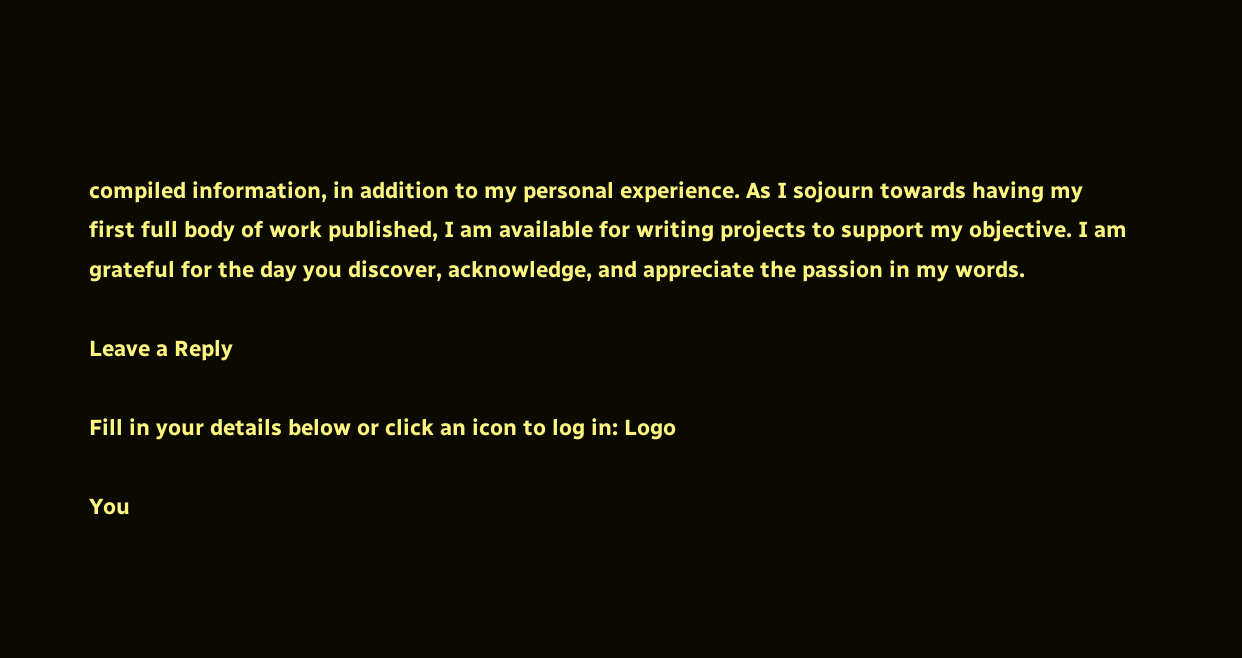compiled information, in addition to my personal experience. As I sojourn towards having my first full body of work published, I am available for writing projects to support my objective. I am grateful for the day you discover, acknowledge, and appreciate the passion in my words.

Leave a Reply

Fill in your details below or click an icon to log in: Logo

You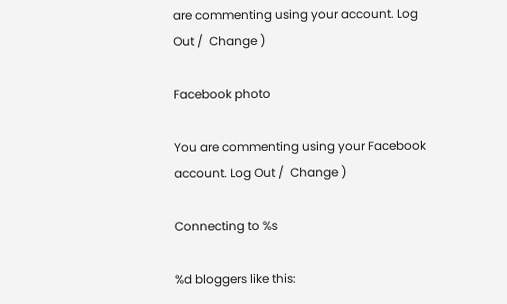are commenting using your account. Log Out /  Change )

Facebook photo

You are commenting using your Facebook account. Log Out /  Change )

Connecting to %s

%d bloggers like this: